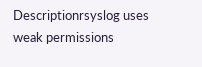Descriptionrsyslog uses weak permissions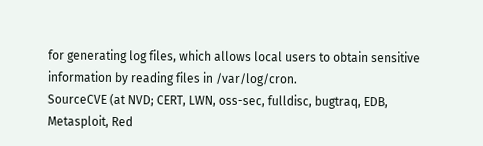for generating log files, which allows local users to obtain sensitive information by reading files in /var/log/cron.
SourceCVE (at NVD; CERT, LWN, oss-sec, fulldisc, bugtraq, EDB, Metasploit, Red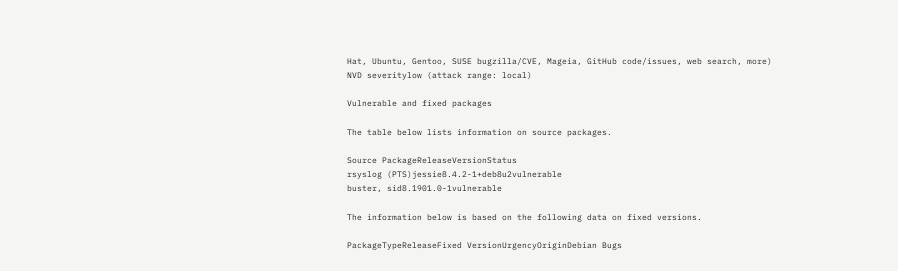Hat, Ubuntu, Gentoo, SUSE bugzilla/CVE, Mageia, GitHub code/issues, web search, more)
NVD severitylow (attack range: local)

Vulnerable and fixed packages

The table below lists information on source packages.

Source PackageReleaseVersionStatus
rsyslog (PTS)jessie8.4.2-1+deb8u2vulnerable
buster, sid8.1901.0-1vulnerable

The information below is based on the following data on fixed versions.

PackageTypeReleaseFixed VersionUrgencyOriginDebian Bugs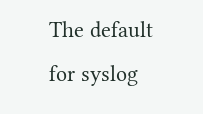The default for syslog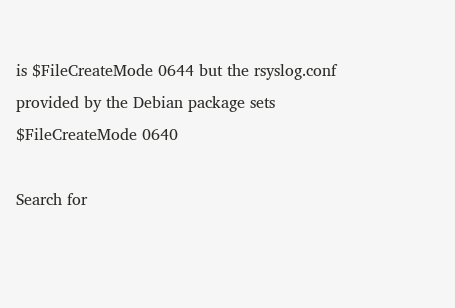is $FileCreateMode 0644 but the rsyslog.conf
provided by the Debian package sets $FileCreateMode 0640

Search for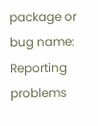package or bug name: Reporting problems